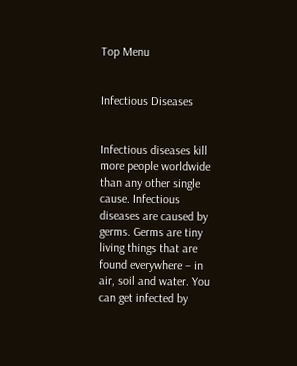Top Menu


Infectious Diseases


Infectious diseases kill more people worldwide than any other single cause. Infectious
diseases are caused by germs. Germs are tiny living things that are found everywhere – in
air, soil and water. You can get infected by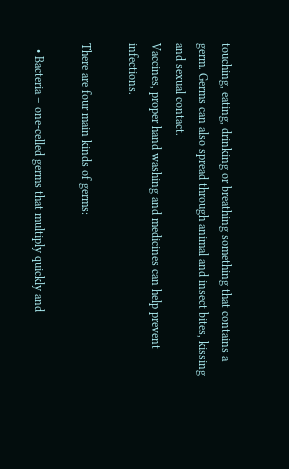touching, eating, drinking or breathing something that contains a germ. Germs can also spread through animal and insect bites, kissing and sexual contact.
Vaccines, proper hand washing and medicines can help prevent infections.

There are four main kinds of germs:

  • Bacteria – one-celled germs that multiply quickly and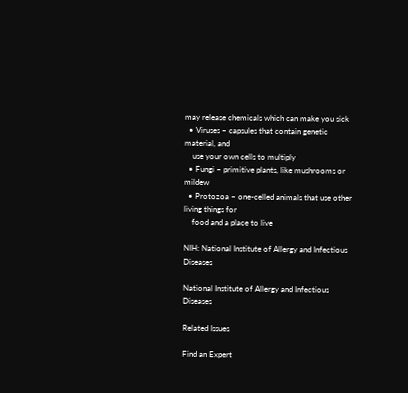may release chemicals which can make you sick
  • Viruses – capsules that contain genetic material, and
    use your own cells to multiply
  • Fungi – primitive plants, like mushrooms or mildew
  • Protozoa – one-celled animals that use other living things for
    food and a place to live

NIH: National Institute of Allergy and Infectious Diseases

National Institute of Allergy and Infectious Diseases

Related Issues

Find an Expert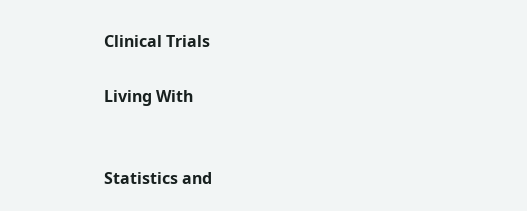Clinical Trials

Living With


Statistics and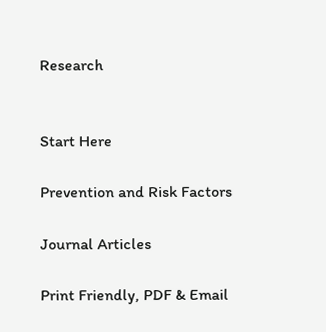Research


Start Here

Prevention and Risk Factors

Journal Articles

Print Friendly, PDF & Email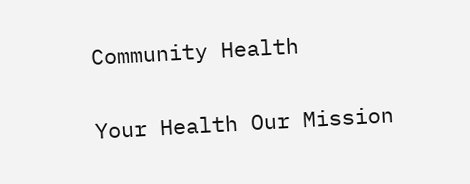Community Health

Your Health Our Mission